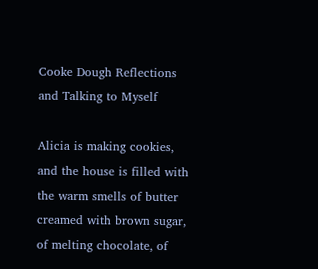Cooke Dough Reflections and Talking to Myself

Alicia is making cookies, and the house is filled with the warm smells of butter creamed with brown sugar, of melting chocolate, of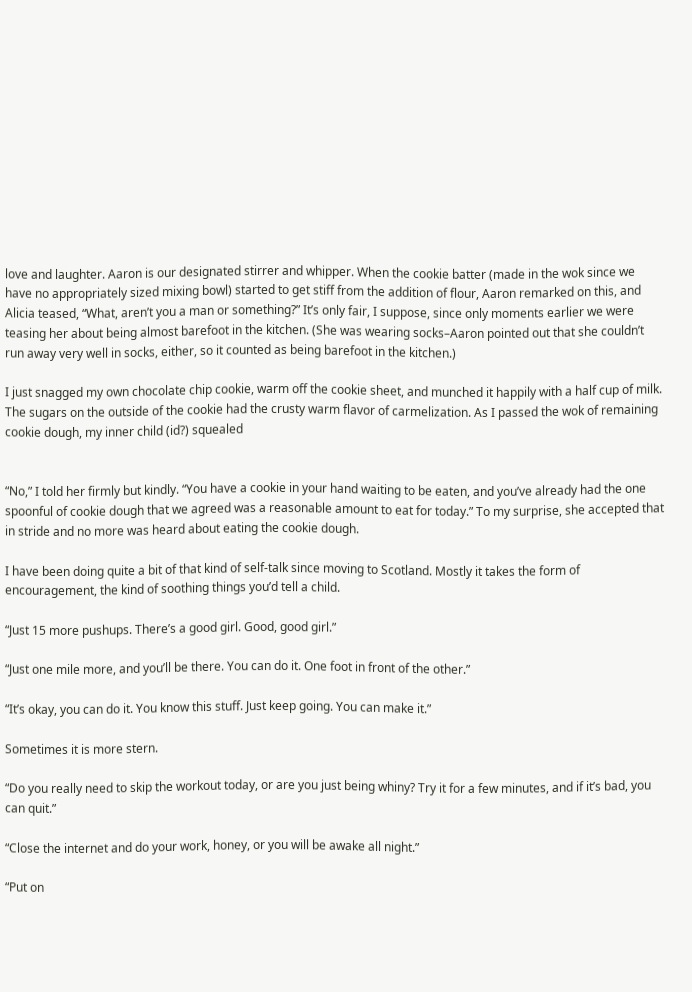love and laughter. Aaron is our designated stirrer and whipper. When the cookie batter (made in the wok since we have no appropriately sized mixing bowl) started to get stiff from the addition of flour, Aaron remarked on this, and Alicia teased, “What, aren’t you a man or something?” It’s only fair, I suppose, since only moments earlier we were teasing her about being almost barefoot in the kitchen. (She was wearing socks–Aaron pointed out that she couldn’t run away very well in socks, either, so it counted as being barefoot in the kitchen.)

I just snagged my own chocolate chip cookie, warm off the cookie sheet, and munched it happily with a half cup of milk. The sugars on the outside of the cookie had the crusty warm flavor of carmelization. As I passed the wok of remaining cookie dough, my inner child (id?) squealed


“No,” I told her firmly but kindly. “You have a cookie in your hand waiting to be eaten, and you’ve already had the one spoonful of cookie dough that we agreed was a reasonable amount to eat for today.” To my surprise, she accepted that in stride and no more was heard about eating the cookie dough.

I have been doing quite a bit of that kind of self-talk since moving to Scotland. Mostly it takes the form of encouragement, the kind of soothing things you’d tell a child.

“Just 15 more pushups. There’s a good girl. Good, good girl.”

“Just one mile more, and you’ll be there. You can do it. One foot in front of the other.”

“It’s okay, you can do it. You know this stuff. Just keep going. You can make it.”

Sometimes it is more stern.

“Do you really need to skip the workout today, or are you just being whiny? Try it for a few minutes, and if it’s bad, you can quit.”

“Close the internet and do your work, honey, or you will be awake all night.”

“Put on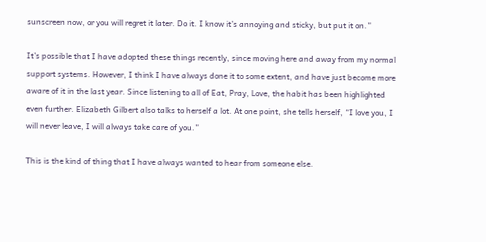sunscreen now, or you will regret it later. Do it. I know it’s annoying and sticky, but put it on.”

It’s possible that I have adopted these things recently, since moving here and away from my normal support systems. However, I think I have always done it to some extent, and have just become more aware of it in the last year. Since listening to all of Eat, Pray, Love, the habit has been highlighted even further. Elizabeth Gilbert also talks to herself a lot. At one point, she tells herself, “I love you, I will never leave, I will always take care of you.”

This is the kind of thing that I have always wanted to hear from someone else.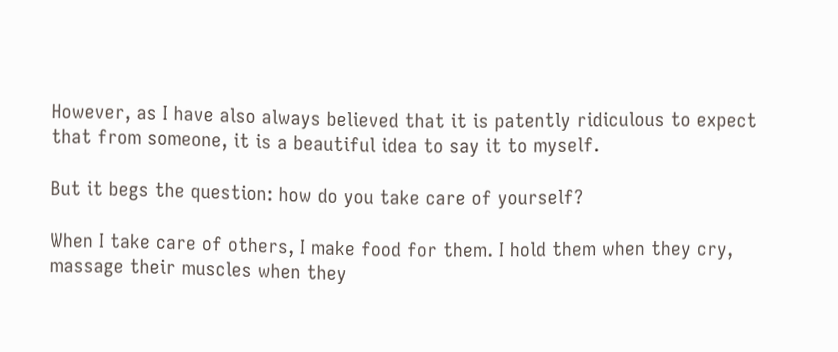However, as I have also always believed that it is patently ridiculous to expect that from someone, it is a beautiful idea to say it to myself.

But it begs the question: how do you take care of yourself?

When I take care of others, I make food for them. I hold them when they cry, massage their muscles when they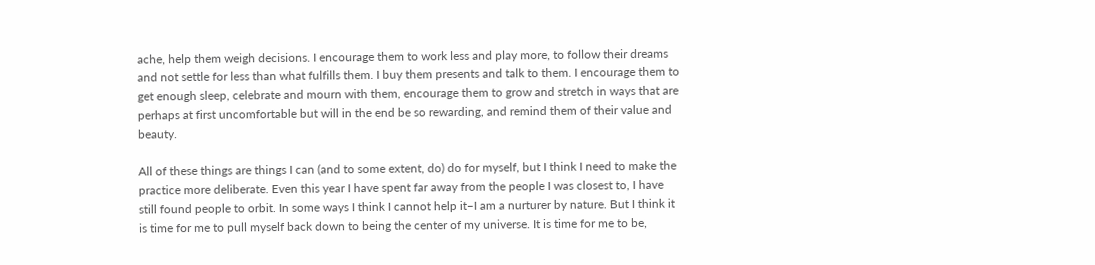ache, help them weigh decisions. I encourage them to work less and play more, to follow their dreams and not settle for less than what fulfills them. I buy them presents and talk to them. I encourage them to get enough sleep, celebrate and mourn with them, encourage them to grow and stretch in ways that are perhaps at first uncomfortable but will in the end be so rewarding, and remind them of their value and beauty.

All of these things are things I can (and to some extent, do) do for myself, but I think I need to make the practice more deliberate. Even this year I have spent far away from the people I was closest to, I have still found people to orbit. In some ways I think I cannot help it–I am a nurturer by nature. But I think it is time for me to pull myself back down to being the center of my universe. It is time for me to be,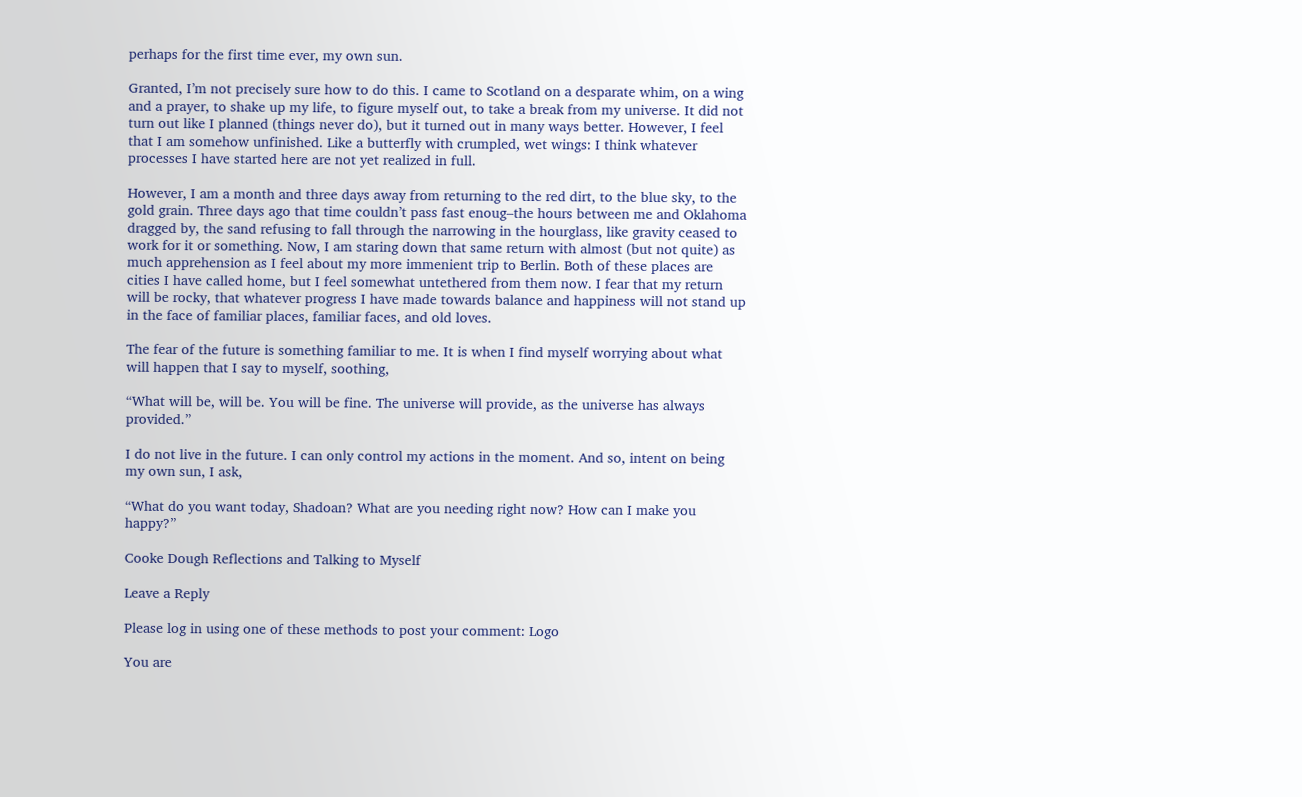perhaps for the first time ever, my own sun.

Granted, I’m not precisely sure how to do this. I came to Scotland on a desparate whim, on a wing and a prayer, to shake up my life, to figure myself out, to take a break from my universe. It did not turn out like I planned (things never do), but it turned out in many ways better. However, I feel that I am somehow unfinished. Like a butterfly with crumpled, wet wings: I think whatever processes I have started here are not yet realized in full.

However, I am a month and three days away from returning to the red dirt, to the blue sky, to the gold grain. Three days ago that time couldn’t pass fast enoug–the hours between me and Oklahoma dragged by, the sand refusing to fall through the narrowing in the hourglass, like gravity ceased to work for it or something. Now, I am staring down that same return with almost (but not quite) as much apprehension as I feel about my more immenient trip to Berlin. Both of these places are cities I have called home, but I feel somewhat untethered from them now. I fear that my return will be rocky, that whatever progress I have made towards balance and happiness will not stand up in the face of familiar places, familiar faces, and old loves.

The fear of the future is something familiar to me. It is when I find myself worrying about what will happen that I say to myself, soothing,

“What will be, will be. You will be fine. The universe will provide, as the universe has always provided.”

I do not live in the future. I can only control my actions in the moment. And so, intent on being my own sun, I ask,

“What do you want today, Shadoan? What are you needing right now? How can I make you happy?”

Cooke Dough Reflections and Talking to Myself

Leave a Reply

Please log in using one of these methods to post your comment: Logo

You are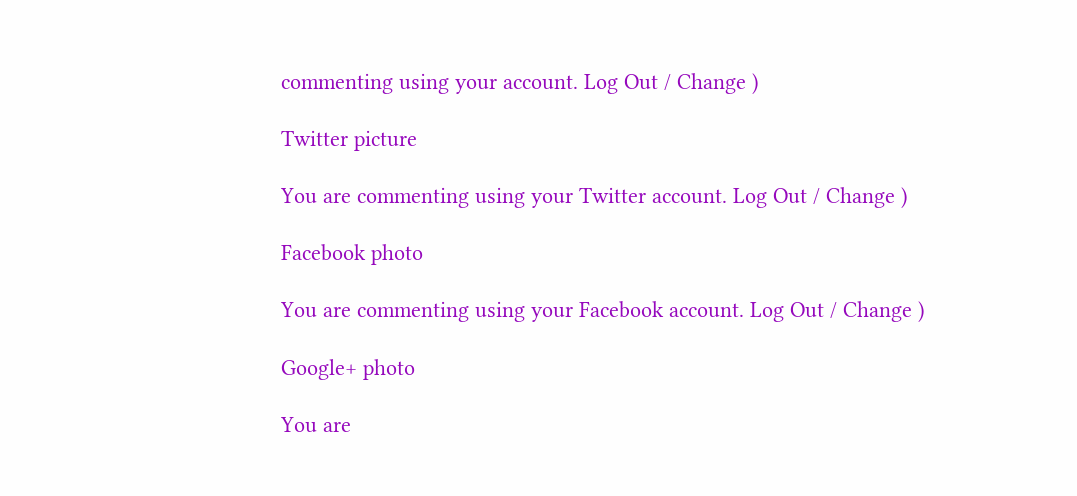commenting using your account. Log Out / Change )

Twitter picture

You are commenting using your Twitter account. Log Out / Change )

Facebook photo

You are commenting using your Facebook account. Log Out / Change )

Google+ photo

You are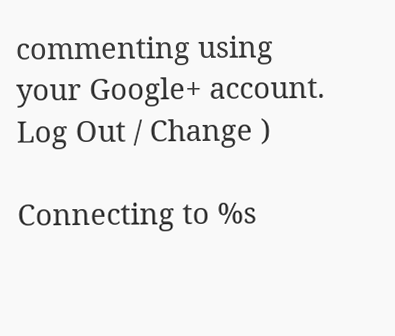commenting using your Google+ account. Log Out / Change )

Connecting to %s